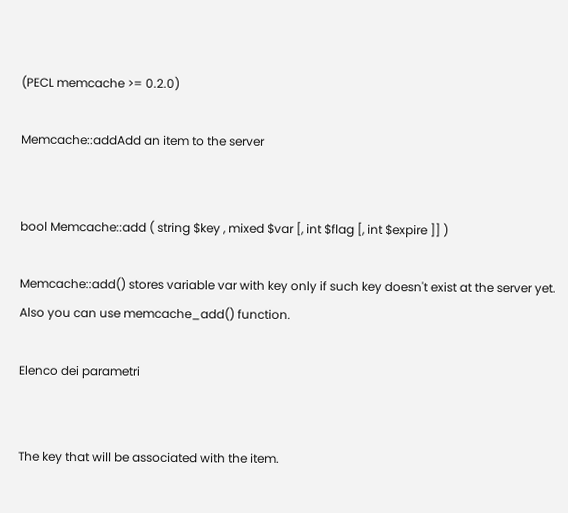(PECL memcache >= 0.2.0)

Memcache::addAdd an item to the server


bool Memcache::add ( string $key , mixed $var [, int $flag [, int $expire ]] )

Memcache::add() stores variable var with key only if such key doesn't exist at the server yet. Also you can use memcache_add() function.

Elenco dei parametri


The key that will be associated with the item.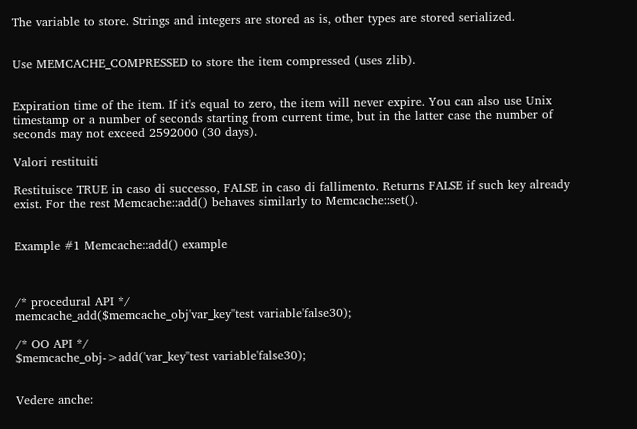The variable to store. Strings and integers are stored as is, other types are stored serialized.


Use MEMCACHE_COMPRESSED to store the item compressed (uses zlib).


Expiration time of the item. If it's equal to zero, the item will never expire. You can also use Unix timestamp or a number of seconds starting from current time, but in the latter case the number of seconds may not exceed 2592000 (30 days).

Valori restituiti

Restituisce TRUE in caso di successo, FALSE in caso di fallimento. Returns FALSE if such key already exist. For the rest Memcache::add() behaves similarly to Memcache::set().


Example #1 Memcache::add() example



/* procedural API */
memcache_add($memcache_obj'var_key''test variable'false30);

/* OO API */
$memcache_obj->add('var_key''test variable'false30);


Vedere anche: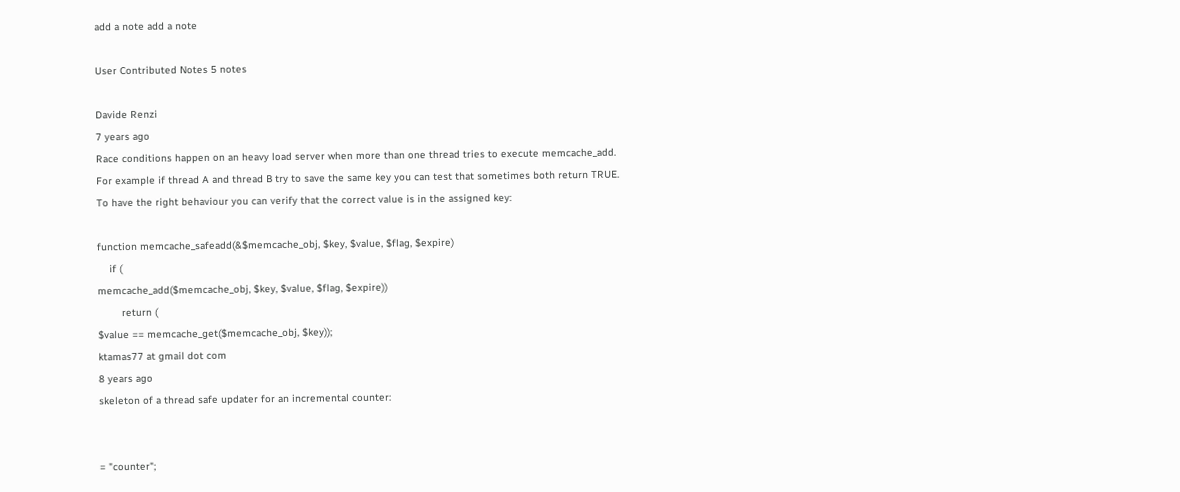add a note add a note

User Contributed Notes 5 notes

Davide Renzi
7 years ago
Race conditions happen on an heavy load server when more than one thread tries to execute memcache_add.
For example if thread A and thread B try to save the same key you can test that sometimes both return TRUE.
To have the right behaviour you can verify that the correct value is in the assigned key:

function memcache_safeadd(&$memcache_obj, $key, $value, $flag, $expire)
    if (
memcache_add($memcache_obj, $key, $value, $flag, $expire))
        return (
$value == memcache_get($memcache_obj, $key));
ktamas77 at gmail dot com
8 years ago
skeleton of a thread safe updater for an incremental counter:


= "counter";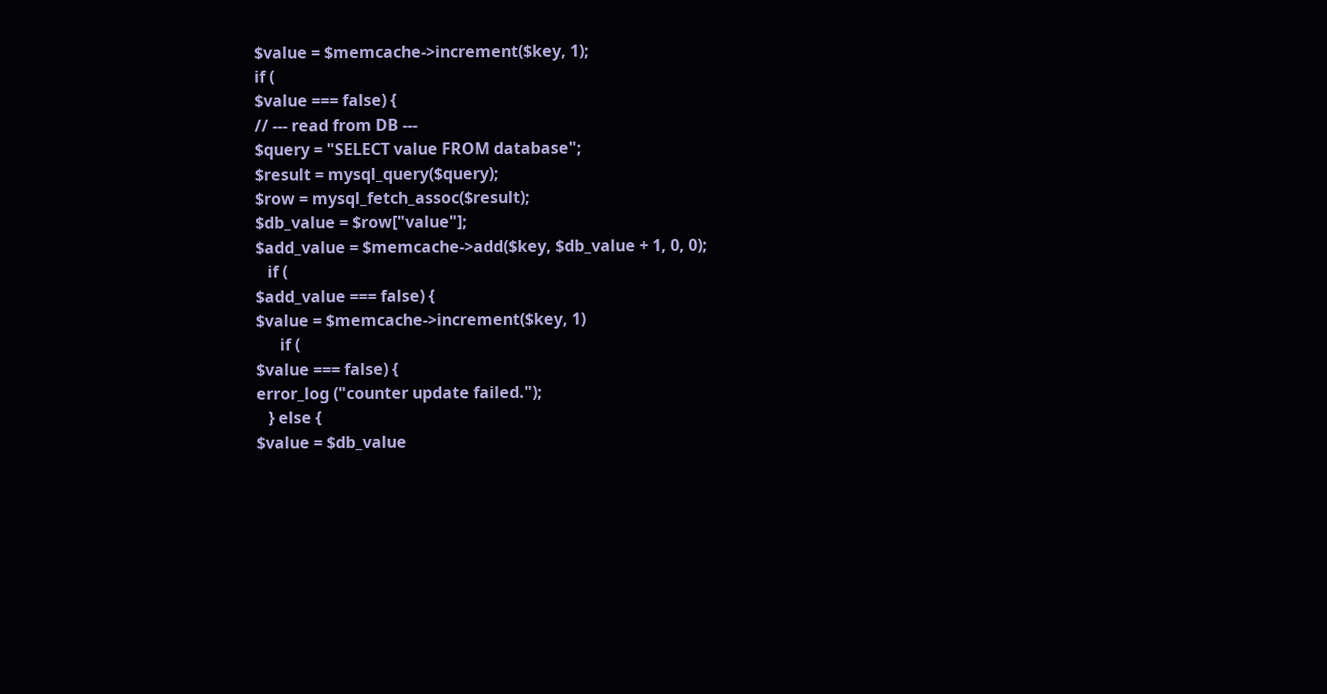$value = $memcache->increment($key, 1);
if (
$value === false) {
// --- read from DB ---
$query = "SELECT value FROM database";
$result = mysql_query($query);
$row = mysql_fetch_assoc($result);
$db_value = $row["value"];
$add_value = $memcache->add($key, $db_value + 1, 0, 0);
   if (
$add_value === false) {
$value = $memcache->increment($key, 1)
      if (
$value === false) {
error_log ("counter update failed.");
   } else {
$value = $db_value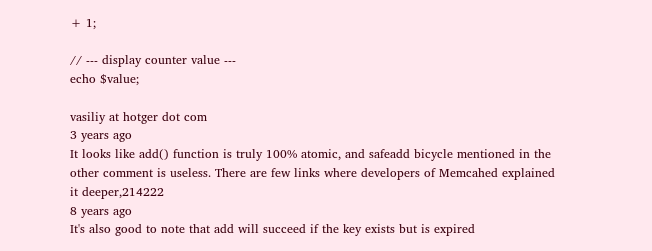+ 1;

// --- display counter value ---
echo $value;

vasiliy at hotger dot com
3 years ago
It looks like add() function is truly 100% atomic, and safeadd bicycle mentioned in the other comment is useless. There are few links where developers of Memcahed explained it deeper,214222
8 years ago
It's also good to note that add will succeed if the key exists but is expired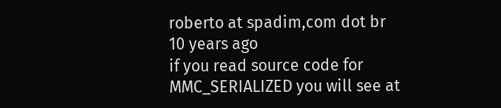roberto at spadim,com dot br
10 years ago
if you read source code for MMC_SERIALIZED you will see at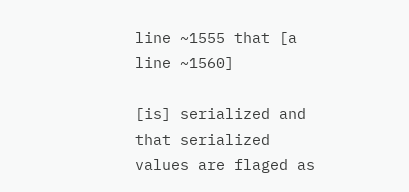line ~1555 that [a line ~1560]

[is] serialized and that serialized values are flaged as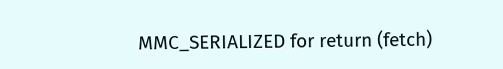MMC_SERIALIZED for return (fetch)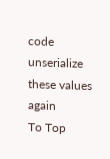code unserialize these values again
To Top